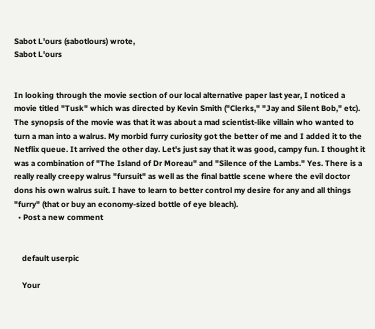Sabot L'ours (sabotlours) wrote,
Sabot L'ours


In looking through the movie section of our local alternative paper last year, I noticed a movie titled "Tusk" which was directed by Kevin Smith ("Clerks," "Jay and Silent Bob," etc). The synopsis of the movie was that it was about a mad scientist-like villain who wanted to turn a man into a walrus. My morbid furry curiosity got the better of me and I added it to the Netflix queue. It arrived the other day. Let's just say that it was good, campy fun. I thought it was a combination of "The Island of Dr Moreau" and "Silence of the Lambs." Yes. There is a really really creepy walrus "fursuit" as well as the final battle scene where the evil doctor dons his own walrus suit. I have to learn to better control my desire for any and all things "furry" (that or buy an economy-sized bottle of eye bleach).
  • Post a new comment


    default userpic

    Your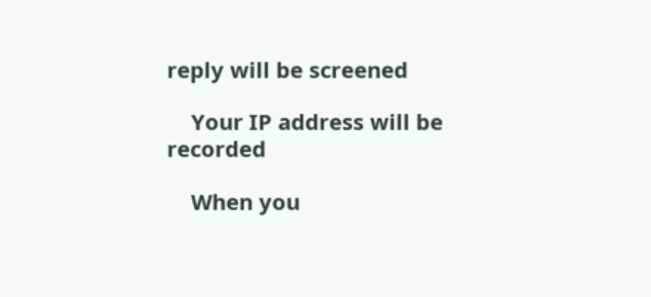reply will be screened

    Your IP address will be recorded

    When you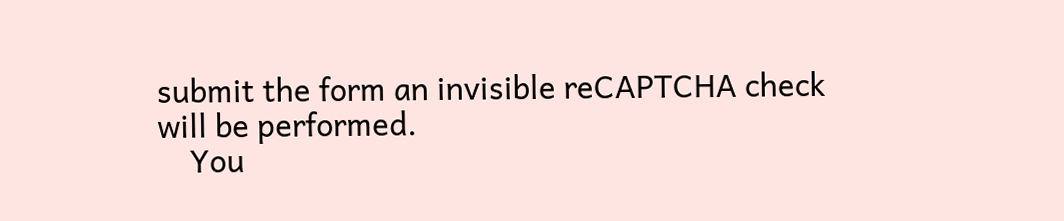submit the form an invisible reCAPTCHA check will be performed.
    You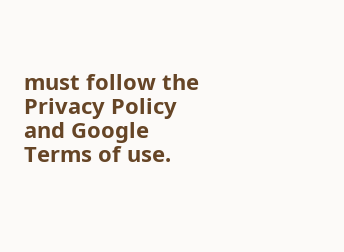must follow the Privacy Policy and Google Terms of use.